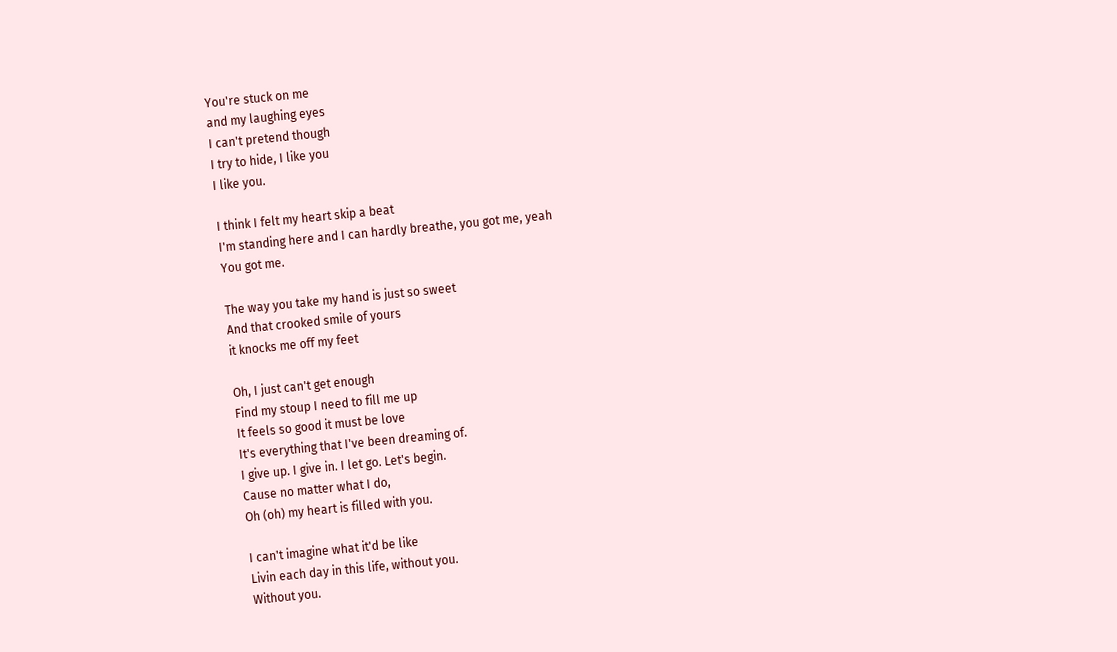You're stuck on me
and my laughing eyes
I can't pretend though
I try to hide, I like you
I like you.

I think I felt my heart skip a beat
I'm standing here and I can hardly breathe, you got me, yeah
You got me.

The way you take my hand is just so sweet
And that crooked smile of yours
it knocks me off my feet

Oh, I just can't get enough
Find my stoup I need to fill me up
It feels so good it must be love
It's everything that I've been dreaming of.
I give up. I give in. I let go. Let's begin.
Cause no matter what I do,
Oh (oh) my heart is filled with you.

I can't imagine what it'd be like
Livin each day in this life, without you.
Without you.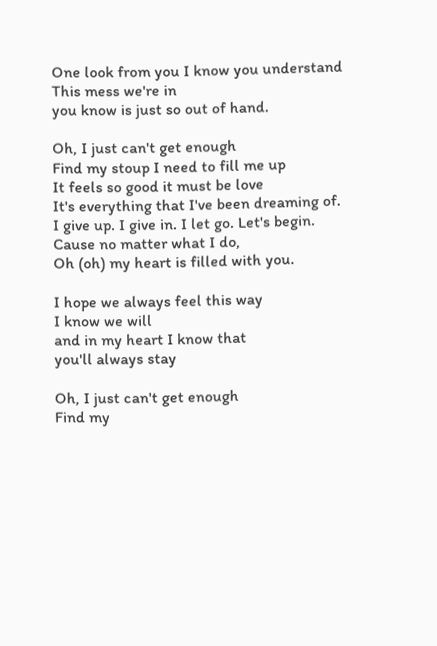One look from you I know you understand
This mess we're in
you know is just so out of hand.

Oh, I just can't get enough
Find my stoup I need to fill me up
It feels so good it must be love
It's everything that I've been dreaming of.
I give up. I give in. I let go. Let's begin.
Cause no matter what I do,
Oh (oh) my heart is filled with you.

I hope we always feel this way
I know we will
and in my heart I know that
you'll always stay

Oh, I just can't get enough
Find my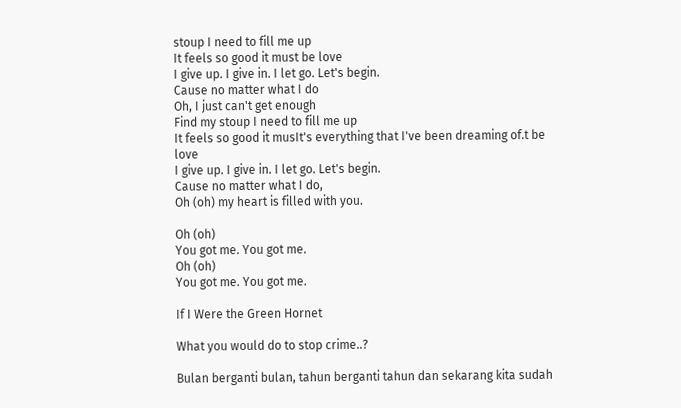stoup I need to fill me up
It feels so good it must be love
I give up. I give in. I let go. Let's begin.
Cause no matter what I do
Oh, I just can't get enough
Find my stoup I need to fill me up
It feels so good it musIt's everything that I've been dreaming of.t be love
I give up. I give in. I let go. Let's begin.
Cause no matter what I do,
Oh (oh) my heart is filled with you.

Oh (oh)
You got me. You got me.
Oh (oh)
You got me. You got me.

If I Were the Green Hornet

What you would do to stop crime..?

Bulan berganti bulan, tahun berganti tahun dan sekarang kita sudah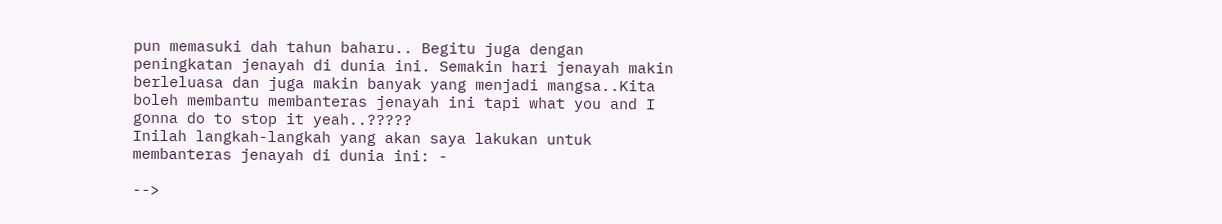pun memasuki dah tahun baharu.. Begitu juga dengan peningkatan jenayah di dunia ini. Semakin hari jenayah makin berleluasa dan juga makin banyak yang menjadi mangsa..Kita boleh membantu membanteras jenayah ini tapi what you and I gonna do to stop it yeah..?????
Inilah langkah-langkah yang akan saya lakukan untuk membanteras jenayah di dunia ini: -

-->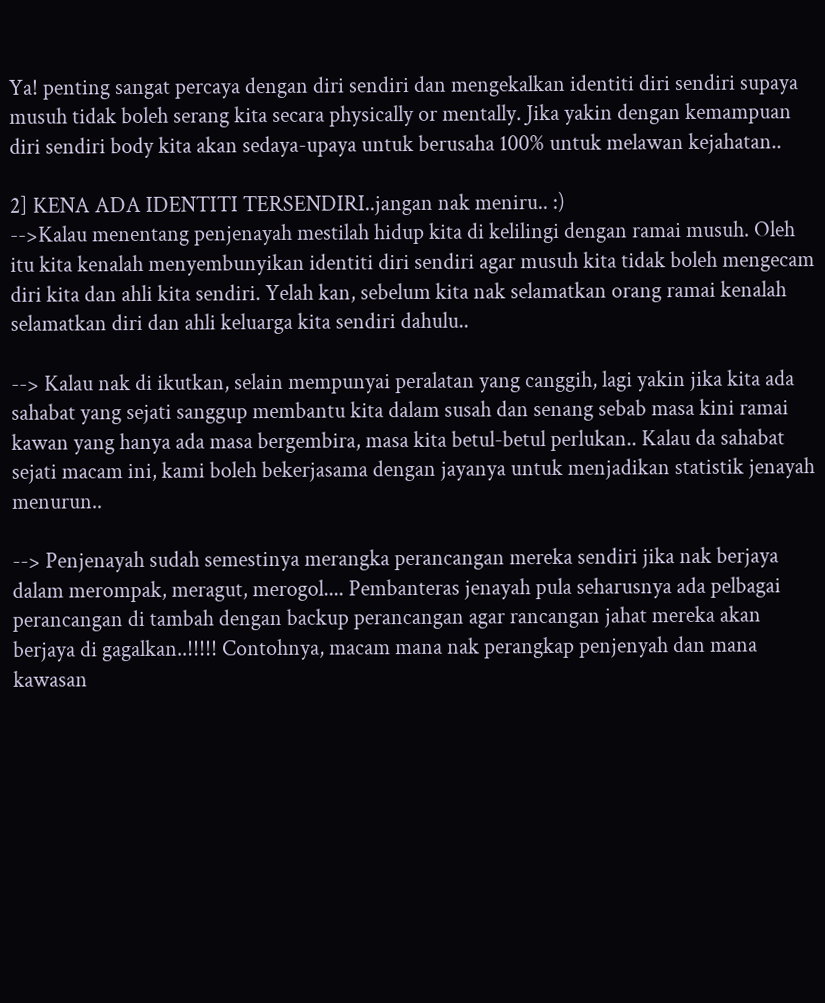Ya! penting sangat percaya dengan diri sendiri dan mengekalkan identiti diri sendiri supaya musuh tidak boleh serang kita secara physically or mentally. Jika yakin dengan kemampuan diri sendiri body kita akan sedaya-upaya untuk berusaha 100% untuk melawan kejahatan..

2] KENA ADA IDENTITI TERSENDIRI..jangan nak meniru.. :)
-->Kalau menentang penjenayah mestilah hidup kita di kelilingi dengan ramai musuh. Oleh itu kita kenalah menyembunyikan identiti diri sendiri agar musuh kita tidak boleh mengecam diri kita dan ahli kita sendiri. Yelah kan, sebelum kita nak selamatkan orang ramai kenalah selamatkan diri dan ahli keluarga kita sendiri dahulu..

--> Kalau nak di ikutkan, selain mempunyai peralatan yang canggih, lagi yakin jika kita ada sahabat yang sejati sanggup membantu kita dalam susah dan senang sebab masa kini ramai kawan yang hanya ada masa bergembira, masa kita betul-betul perlukan.. Kalau da sahabat sejati macam ini, kami boleh bekerjasama dengan jayanya untuk menjadikan statistik jenayah menurun..

--> Penjenayah sudah semestinya merangka perancangan mereka sendiri jika nak berjaya dalam merompak, meragut, merogol.... Pembanteras jenayah pula seharusnya ada pelbagai perancangan di tambah dengan backup perancangan agar rancangan jahat mereka akan berjaya di gagalkan..!!!!! Contohnya, macam mana nak perangkap penjenyah dan mana kawasan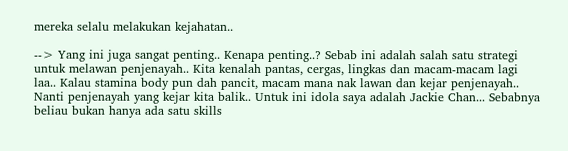mereka selalu melakukan kejahatan..

--> Yang ini juga sangat penting.. Kenapa penting..? Sebab ini adalah salah satu strategi untuk melawan penjenayah.. Kita kenalah pantas, cergas, lingkas dan macam-macam lagi laa.. Kalau stamina body pun dah pancit, macam mana nak lawan dan kejar penjenayah.. Nanti penjenayah yang kejar kita balik.. Untuk ini idola saya adalah Jackie Chan... Sebabnya beliau bukan hanya ada satu skills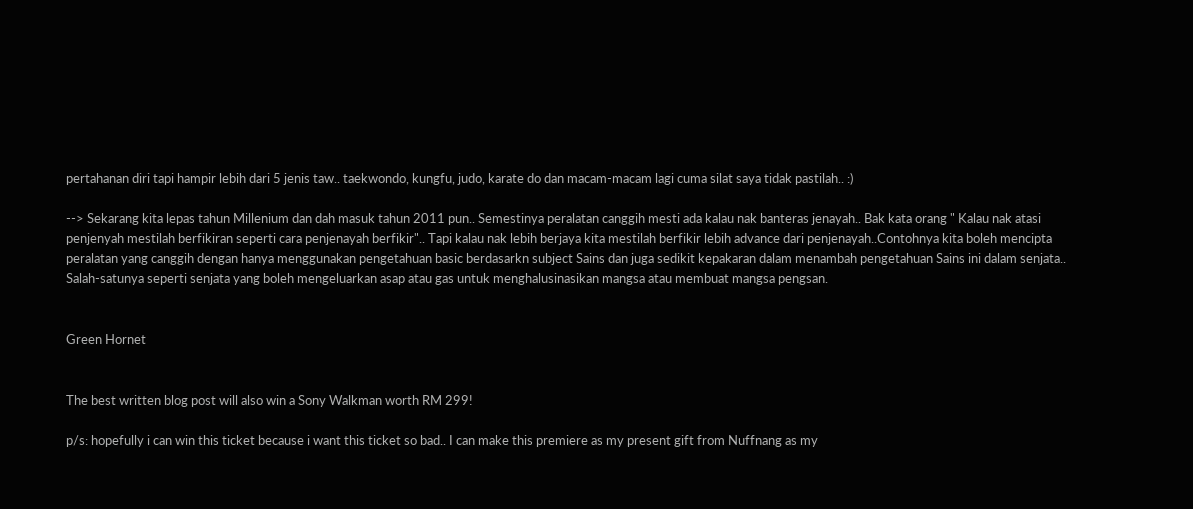pertahanan diri tapi hampir lebih dari 5 jenis taw.. taekwondo, kungfu, judo, karate do dan macam-macam lagi cuma silat saya tidak pastilah.. :)

--> Sekarang kita lepas tahun Millenium dan dah masuk tahun 2011 pun.. Semestinya peralatan canggih mesti ada kalau nak banteras jenayah.. Bak kata orang " Kalau nak atasi penjenyah mestilah berfikiran seperti cara penjenayah berfikir".. Tapi kalau nak lebih berjaya kita mestilah berfikir lebih advance dari penjenayah..Contohnya kita boleh mencipta peralatan yang canggih dengan hanya menggunakan pengetahuan basic berdasarkn subject Sains dan juga sedikit kepakaran dalam menambah pengetahuan Sains ini dalam senjata.. Salah-satunya seperti senjata yang boleh mengeluarkan asap atau gas untuk menghalusinasikan mangsa atau membuat mangsa pengsan.


Green Hornet


The best written blog post will also win a Sony Walkman worth RM 299!

p/s: hopefully i can win this ticket because i want this ticket so bad.. I can make this premiere as my present gift from Nuffnang as my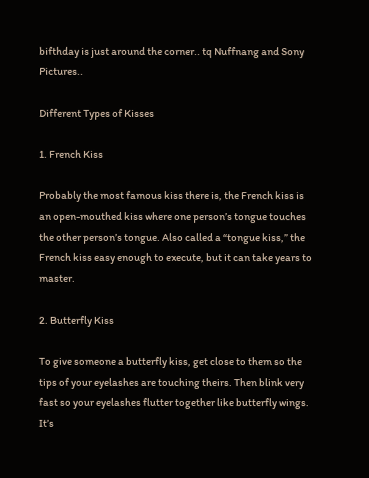bifthday is just around the corner.. tq Nuffnang and Sony Pictures..

Different Types of Kisses

1. French Kiss

Probably the most famous kiss there is, the French kiss is an open-mouthed kiss where one person’s tongue touches the other person’s tongue. Also called a “tongue kiss,” the French kiss easy enough to execute, but it can take years to master.

2. Butterfly Kiss

To give someone a butterfly kiss, get close to them so the tips of your eyelashes are touching theirs. Then blink very fast so your eyelashes flutter together like butterfly wings. It’s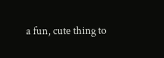a fun, cute thing to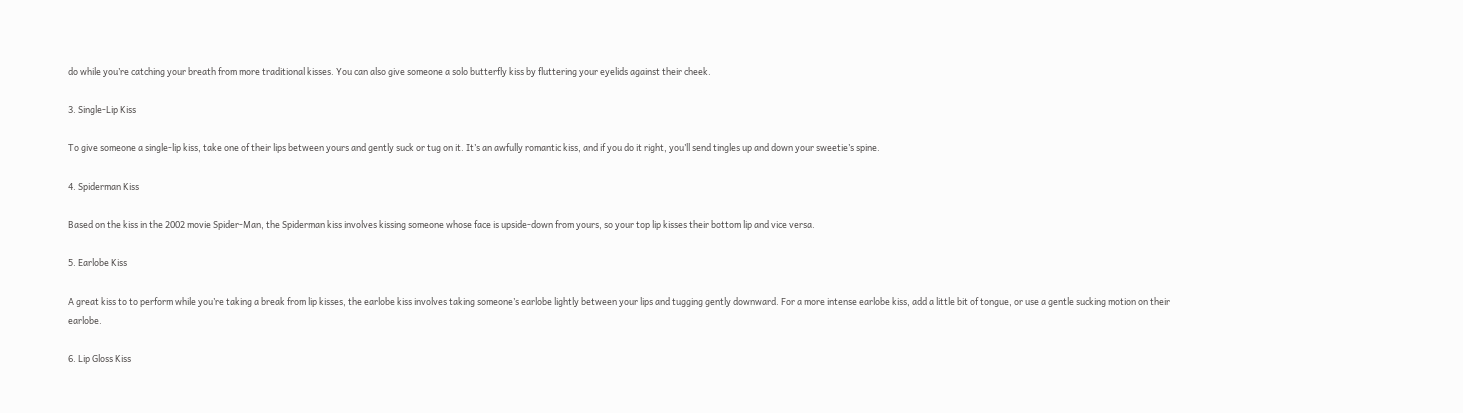do while you’re catching your breath from more traditional kisses. You can also give someone a solo butterfly kiss by fluttering your eyelids against their cheek.

3. Single-Lip Kiss

To give someone a single-lip kiss, take one of their lips between yours and gently suck or tug on it. It’s an awfully romantic kiss, and if you do it right, you’ll send tingles up and down your sweetie’s spine.

4. Spiderman Kiss

Based on the kiss in the 2002 movie Spider-Man, the Spiderman kiss involves kissing someone whose face is upside-down from yours, so your top lip kisses their bottom lip and vice versa.

5. Earlobe Kiss

A great kiss to to perform while you’re taking a break from lip kisses, the earlobe kiss involves taking someone’s earlobe lightly between your lips and tugging gently downward. For a more intense earlobe kiss, add a little bit of tongue, or use a gentle sucking motion on their earlobe.

6. Lip Gloss Kiss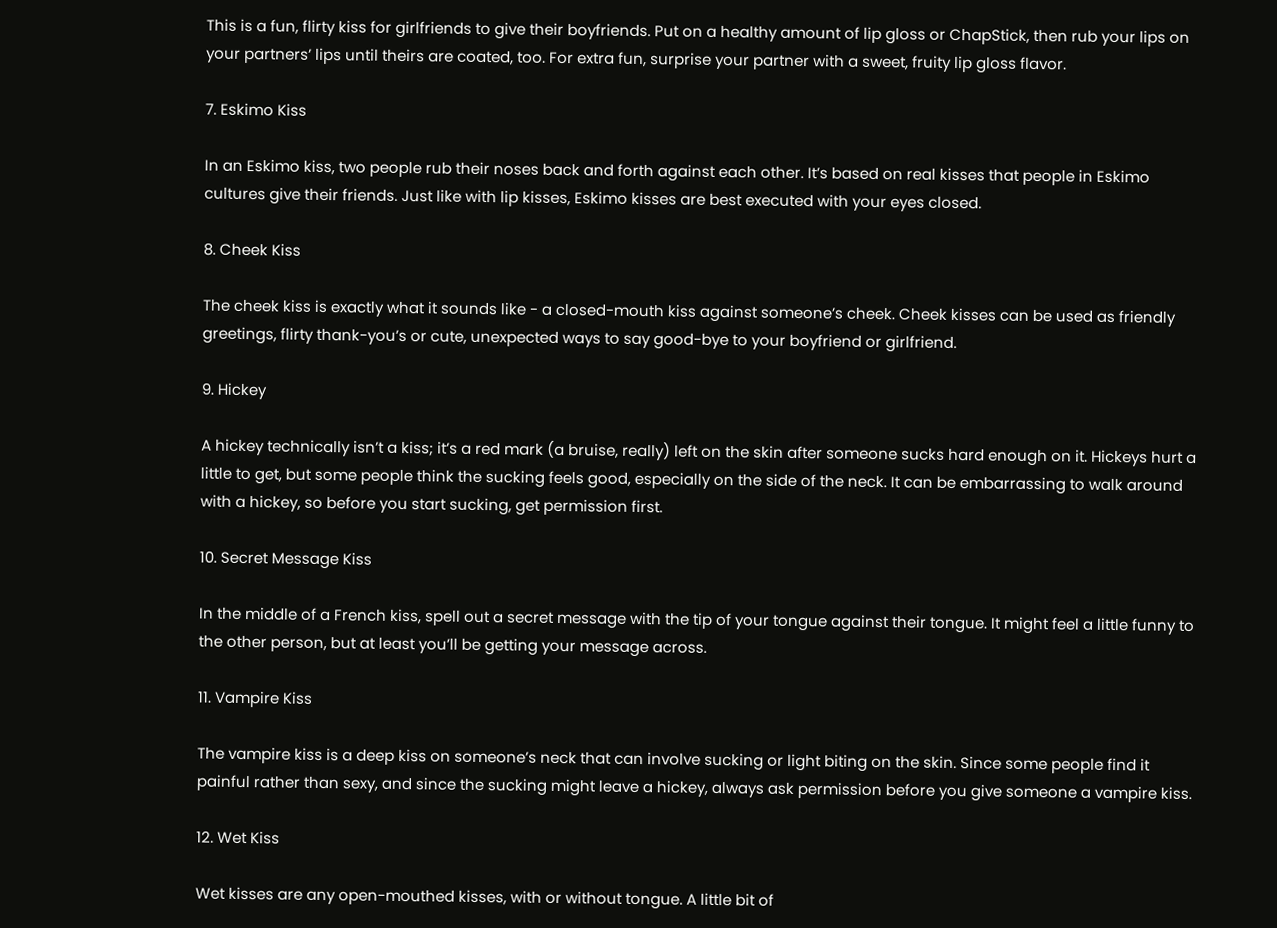This is a fun, flirty kiss for girlfriends to give their boyfriends. Put on a healthy amount of lip gloss or ChapStick, then rub your lips on your partners’ lips until theirs are coated, too. For extra fun, surprise your partner with a sweet, fruity lip gloss flavor.

7. Eskimo Kiss

In an Eskimo kiss, two people rub their noses back and forth against each other. It’s based on real kisses that people in Eskimo cultures give their friends. Just like with lip kisses, Eskimo kisses are best executed with your eyes closed.

8. Cheek Kiss

The cheek kiss is exactly what it sounds like - a closed-mouth kiss against someone’s cheek. Cheek kisses can be used as friendly greetings, flirty thank-you’s or cute, unexpected ways to say good-bye to your boyfriend or girlfriend.

9. Hickey

A hickey technically isn’t a kiss; it’s a red mark (a bruise, really) left on the skin after someone sucks hard enough on it. Hickeys hurt a little to get, but some people think the sucking feels good, especially on the side of the neck. It can be embarrassing to walk around with a hickey, so before you start sucking, get permission first.

10. Secret Message Kiss

In the middle of a French kiss, spell out a secret message with the tip of your tongue against their tongue. It might feel a little funny to the other person, but at least you’ll be getting your message across.

11. Vampire Kiss

The vampire kiss is a deep kiss on someone’s neck that can involve sucking or light biting on the skin. Since some people find it painful rather than sexy, and since the sucking might leave a hickey, always ask permission before you give someone a vampire kiss.

12. Wet Kiss

Wet kisses are any open-mouthed kisses, with or without tongue. A little bit of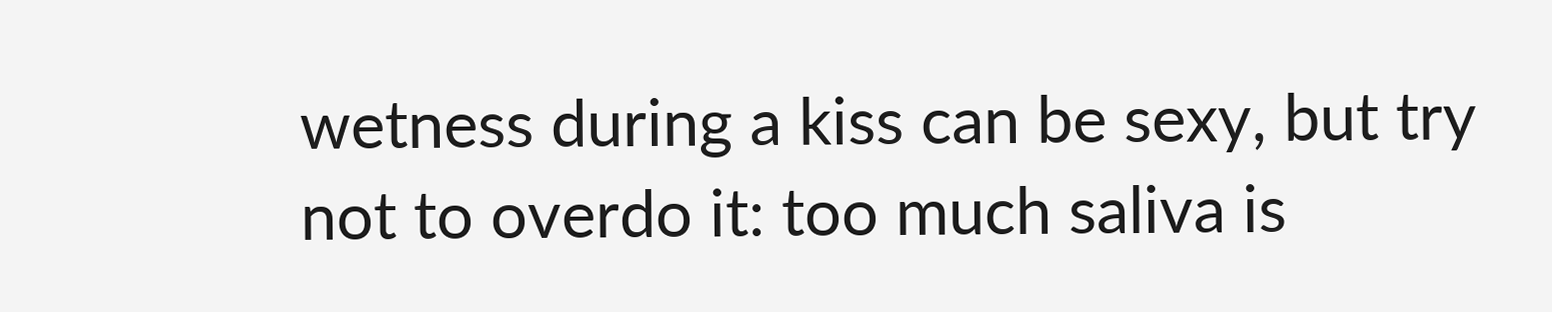wetness during a kiss can be sexy, but try not to overdo it: too much saliva is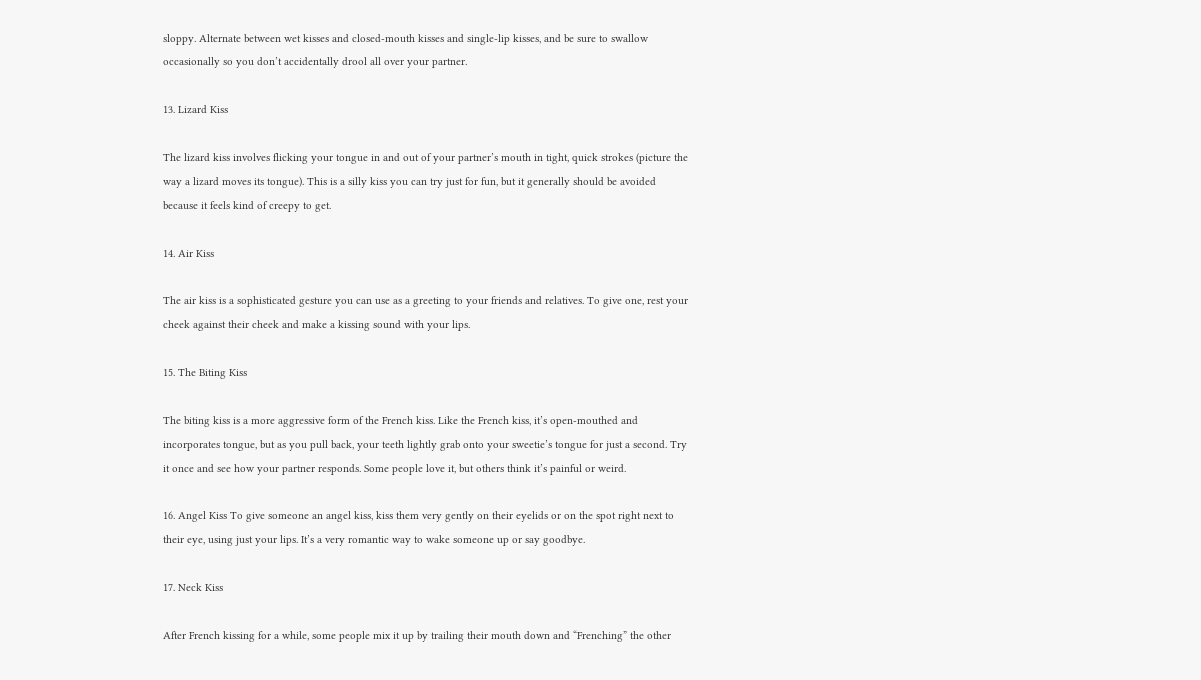sloppy. Alternate between wet kisses and closed-mouth kisses and single-lip kisses, and be sure to swallow occasionally so you don’t accidentally drool all over your partner.

13. Lizard Kiss

The lizard kiss involves flicking your tongue in and out of your partner’s mouth in tight, quick strokes (picture the way a lizard moves its tongue). This is a silly kiss you can try just for fun, but it generally should be avoided because it feels kind of creepy to get.

14. Air Kiss

The air kiss is a sophisticated gesture you can use as a greeting to your friends and relatives. To give one, rest your cheek against their cheek and make a kissing sound with your lips.

15. The Biting Kiss

The biting kiss is a more aggressive form of the French kiss. Like the French kiss, it’s open-mouthed and incorporates tongue, but as you pull back, your teeth lightly grab onto your sweetie’s tongue for just a second. Try it once and see how your partner responds. Some people love it, but others think it’s painful or weird.

16. Angel Kiss To give someone an angel kiss, kiss them very gently on their eyelids or on the spot right next to their eye, using just your lips. It’s a very romantic way to wake someone up or say goodbye.

17. Neck Kiss

After French kissing for a while, some people mix it up by trailing their mouth down and “Frenching” the other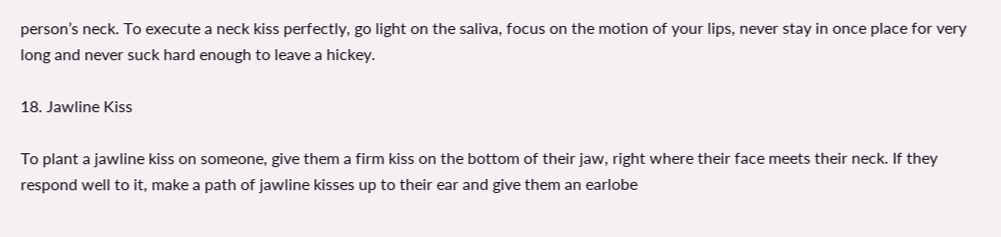person’s neck. To execute a neck kiss perfectly, go light on the saliva, focus on the motion of your lips, never stay in once place for very long and never suck hard enough to leave a hickey.

18. Jawline Kiss

To plant a jawline kiss on someone, give them a firm kiss on the bottom of their jaw, right where their face meets their neck. If they respond well to it, make a path of jawline kisses up to their ear and give them an earlobe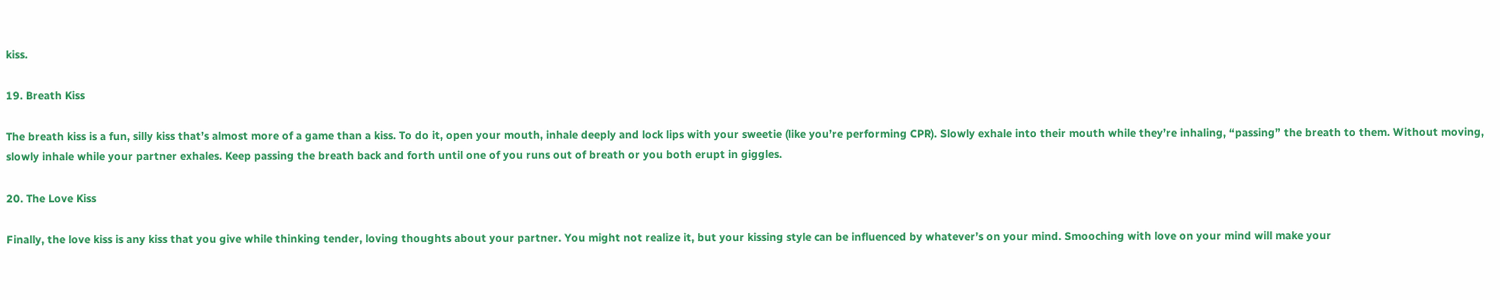kiss.

19. Breath Kiss

The breath kiss is a fun, silly kiss that’s almost more of a game than a kiss. To do it, open your mouth, inhale deeply and lock lips with your sweetie (like you’re performing CPR). Slowly exhale into their mouth while they’re inhaling, “passing” the breath to them. Without moving, slowly inhale while your partner exhales. Keep passing the breath back and forth until one of you runs out of breath or you both erupt in giggles.

20. The Love Kiss

Finally, the love kiss is any kiss that you give while thinking tender, loving thoughts about your partner. You might not realize it, but your kissing style can be influenced by whatever’s on your mind. Smooching with love on your mind will make your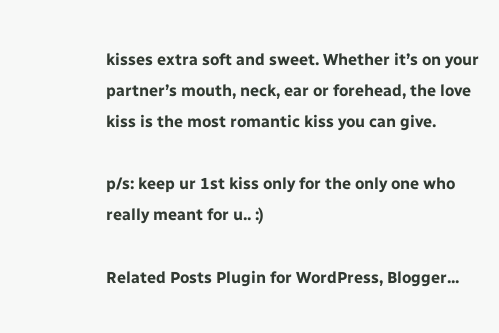kisses extra soft and sweet. Whether it’s on your partner’s mouth, neck, ear or forehead, the love kiss is the most romantic kiss you can give.

p/s: keep ur 1st kiss only for the only one who really meant for u.. :)

Related Posts Plugin for WordPress, Blogger...